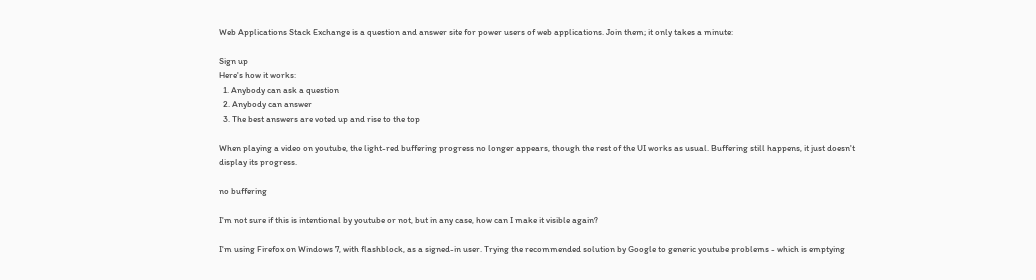Web Applications Stack Exchange is a question and answer site for power users of web applications. Join them; it only takes a minute:

Sign up
Here's how it works:
  1. Anybody can ask a question
  2. Anybody can answer
  3. The best answers are voted up and rise to the top

When playing a video on youtube, the light-red buffering progress no longer appears, though the rest of the UI works as usual. Buffering still happens, it just doesn't display its progress.

no buffering

I'm not sure if this is intentional by youtube or not, but in any case, how can I make it visible again?

I'm using Firefox on Windows 7, with flashblock, as a signed-in user. Trying the recommended solution by Google to generic youtube problems - which is emptying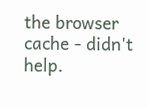the browser cache - didn't help.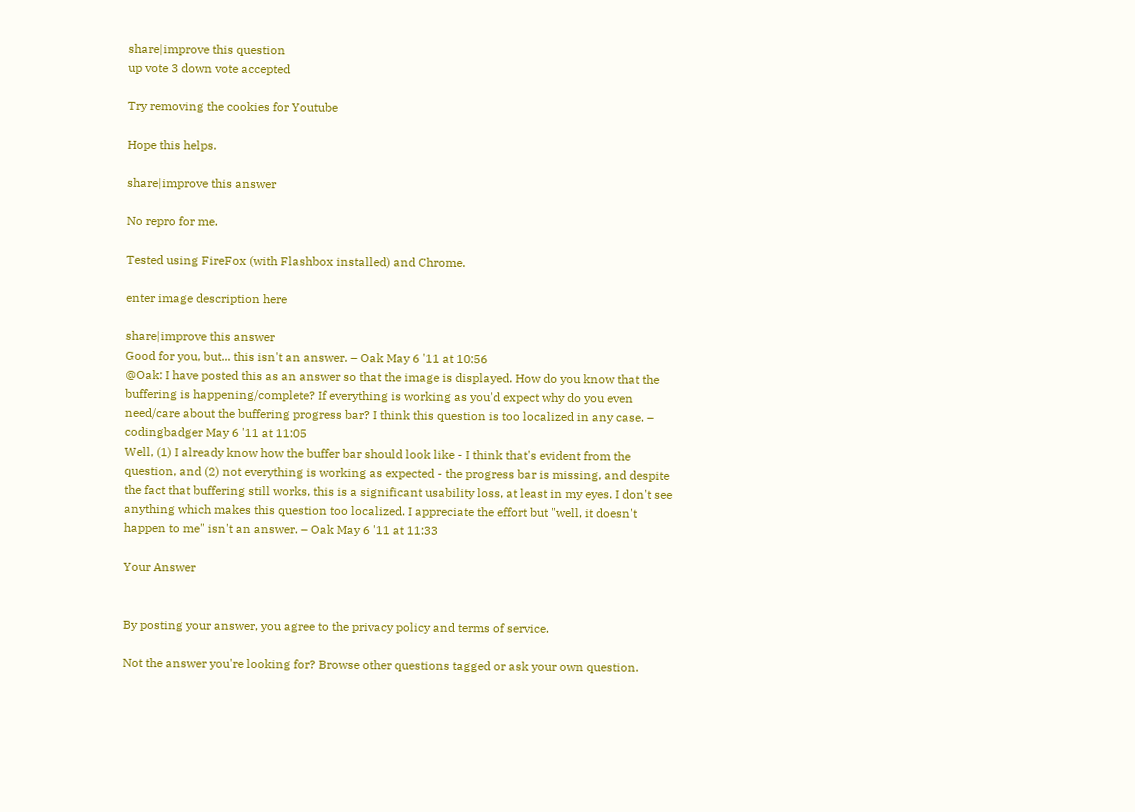share|improve this question
up vote 3 down vote accepted

Try removing the cookies for Youtube

Hope this helps.

share|improve this answer

No repro for me.

Tested using FireFox (with Flashbox installed) and Chrome.

enter image description here

share|improve this answer
Good for you, but... this isn't an answer. – Oak May 6 '11 at 10:56
@Oak: I have posted this as an answer so that the image is displayed. How do you know that the buffering is happening/complete? If everything is working as you'd expect why do you even need/care about the buffering progress bar? I think this question is too localized in any case. – codingbadger May 6 '11 at 11:05
Well, (1) I already know how the buffer bar should look like - I think that's evident from the question, and (2) not everything is working as expected - the progress bar is missing, and despite the fact that buffering still works, this is a significant usability loss, at least in my eyes. I don't see anything which makes this question too localized. I appreciate the effort but "well, it doesn't happen to me" isn't an answer. – Oak May 6 '11 at 11:33

Your Answer


By posting your answer, you agree to the privacy policy and terms of service.

Not the answer you're looking for? Browse other questions tagged or ask your own question.